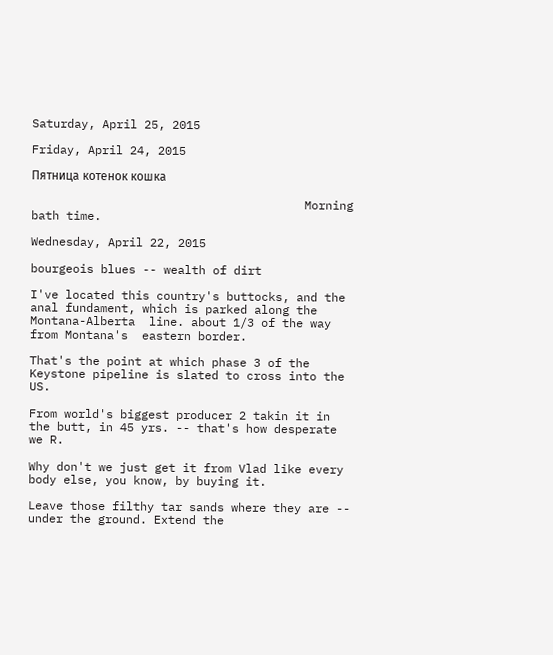Saturday, April 25, 2015

Friday, April 24, 2015

Пятница котенок кошка

                                       Morning bath time.

Wednesday, April 22, 2015

bourgeois blues -- wealth of dirt

I've located this country's buttocks, and the anal fundament, which is parked along the Montana-Alberta  line. about 1/3 of the way from Montana's  eastern border.

That's the point at which phase 3 of the Keystone pipeline is slated to cross into the US.

From world's biggest producer 2 takin it in the butt, in 45 yrs. -- that's how desperate we R.

Why don't we just get it from Vlad like every body else, you know, by buying it.

Leave those filthy tar sands where they are -- under the ground. Extend the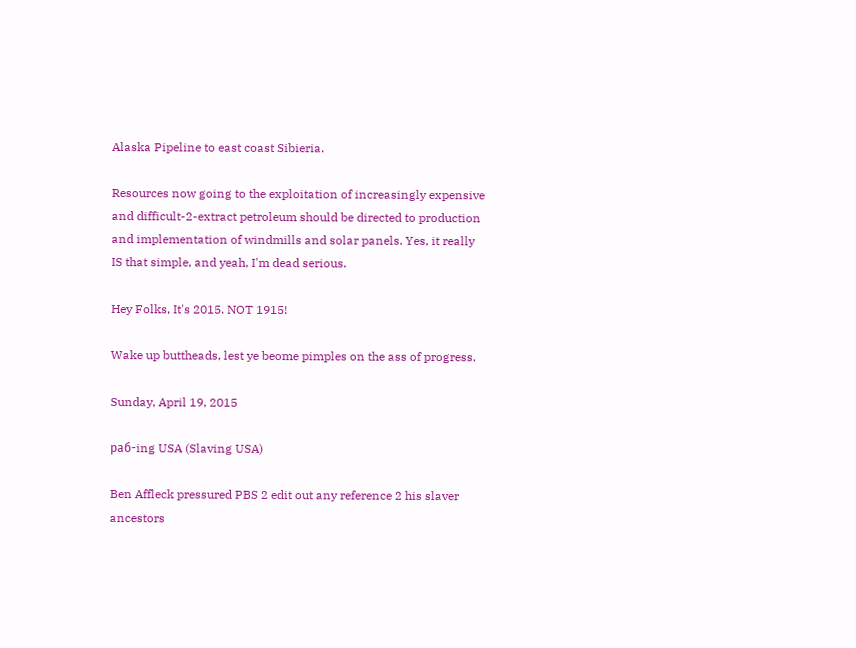Alaska Pipeline to east coast Sibieria.

Resources now going to the exploitation of increasingly expensive and difficult-2-extract petroleum should be directed to production and implementation of windmills and solar panels. Yes, it really IS that simple, and yeah, I'm dead serious.

Hey Folks, It's 2015. NOT 1915!

Wake up buttheads, lest ye beome pimples on the ass of progress.

Sunday, April 19, 2015

раб-ing USA (Slaving USA)

Ben Affleck pressured PBS 2 edit out any reference 2 his slaver ancestors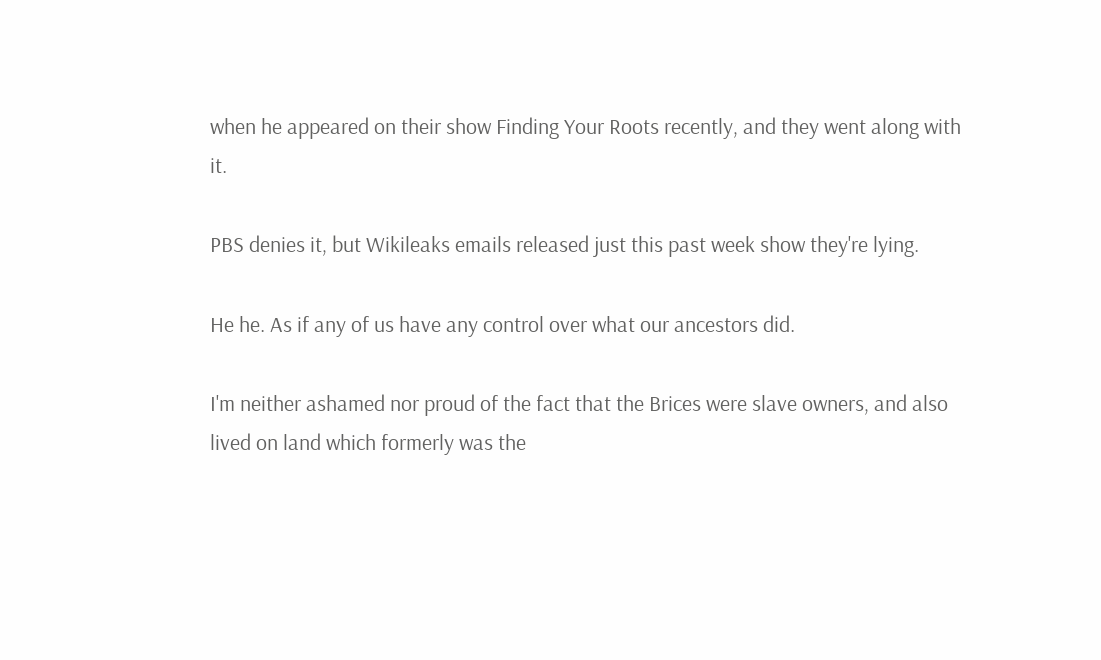when he appeared on their show Finding Your Roots recently, and they went along with it.

PBS denies it, but Wikileaks emails released just this past week show they're lying.

He he. As if any of us have any control over what our ancestors did.

I'm neither ashamed nor proud of the fact that the Brices were slave owners, and also lived on land which formerly was the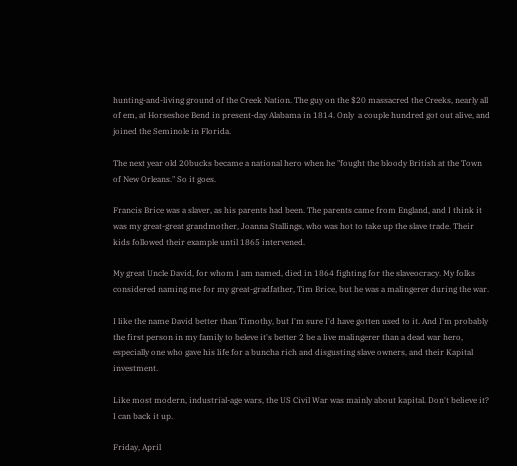hunting-and-living ground of the Creek Nation. The guy on the $20 massacred the Creeks, nearly all of em, at Horseshoe Bend in present-day Alabama in 1814. Only  a couple hundred got out alive, and joined the Seminole in Florida.

The next year old 20bucks became a national hero when he "fought the bloody British at the Town of New Orleans." So it goes.

Francis Brice was a slaver, as his parents had been. The parents came from England, and I think it was my great-great grandmother, Joanna Stallings, who was hot to take up the slave trade. Their kids followed their example until 1865 intervened.

My great Uncle David, for whom I am named, died in 1864 fighting for the slaveocracy. My folks considered naming me for my great-gradfather, Tim Brice, but he was a malingerer during the war.

I like the name David better than Timothy, but I'm sure I'd have gotten used to it. And I'm probably the first person in my family to beleve it's better 2 be a live malingerer than a dead war hero, especially one who gave his life for a buncha rich and disgusting slave owners, and their Kapital investment.

Like most modern, industrial-age wars, the US Civil War was mainly about kapital. Don't believe it? I can back it up.

Friday, April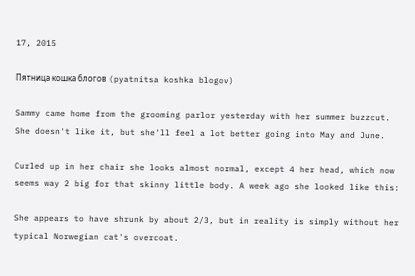17, 2015

Пятница кошка блогов (pyatnitsa koshka blogov)

Sammy came home from the grooming parlor yesterday with her summer buzzcut. She doesn't like it, but she'll feel a lot better going into May and June.

Curled up in her chair she looks almost normal, except 4 her head, which now seems way 2 big for that skinny little body. A week ago she looked like this:

She appears to have shrunk by about 2/3, but in reality is simply without her typical Norwegian cat's overcoat.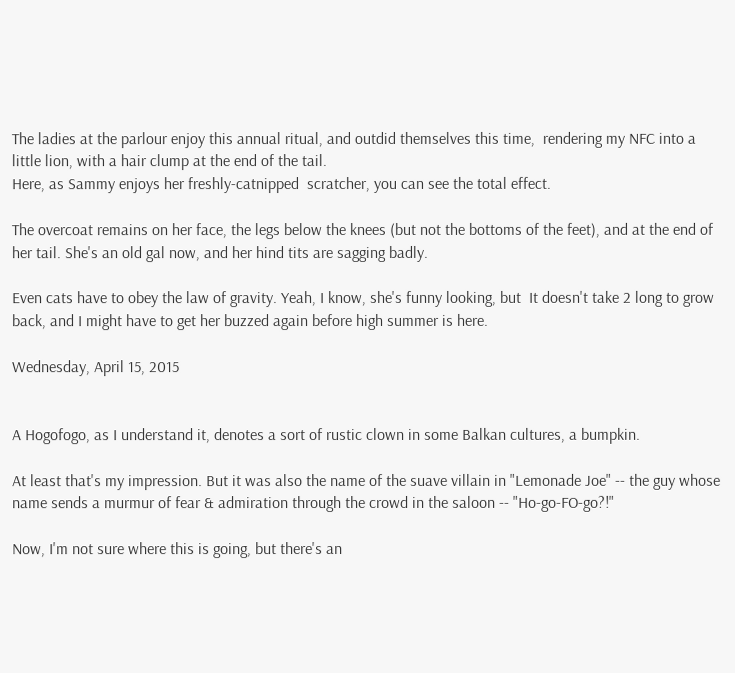The ladies at the parlour enjoy this annual ritual, and outdid themselves this time,  rendering my NFC into a little lion, with a hair clump at the end of the tail.
Here, as Sammy enjoys her freshly-catnipped  scratcher, you can see the total effect.

The overcoat remains on her face, the legs below the knees (but not the bottoms of the feet), and at the end of her tail. She's an old gal now, and her hind tits are sagging badly.

Even cats have to obey the law of gravity. Yeah, I know, she's funny looking, but  It doesn't take 2 long to grow back, and I might have to get her buzzed again before high summer is here.

Wednesday, April 15, 2015


A Hogofogo, as I understand it, denotes a sort of rustic clown in some Balkan cultures, a bumpkin.

At least that's my impression. But it was also the name of the suave villain in "Lemonade Joe" -- the guy whose name sends a murmur of fear & admiration through the crowd in the saloon -- "Ho-go-FO-go?!"

Now, I'm not sure where this is going, but there's an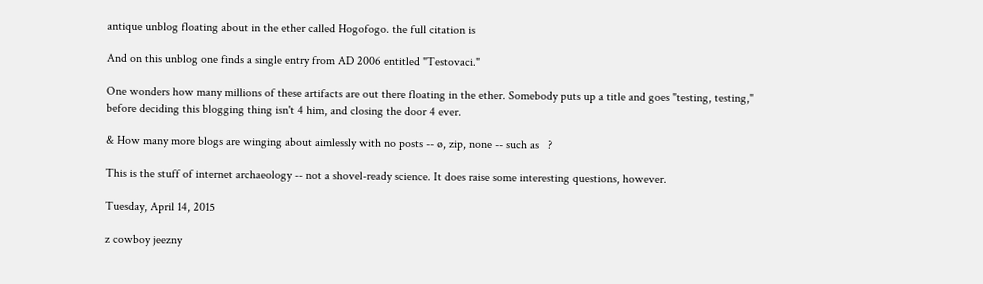antique unblog floating about in the ether called Hogofogo. the full citation is

And on this unblog one finds a single entry from AD 2006 entitled "Testovaci."

One wonders how many millions of these artifacts are out there floating in the ether. Somebody puts up a title and goes "testing, testing," before deciding this blogging thing isn't 4 him, and closing the door 4 ever.

& How many more blogs are winging about aimlessly with no posts -- ø, zip, none -- such as   ?

This is the stuff of internet archaeology -- not a shovel-ready science. It does raise some interesting questions, however.

Tuesday, April 14, 2015

z cowboy jeezny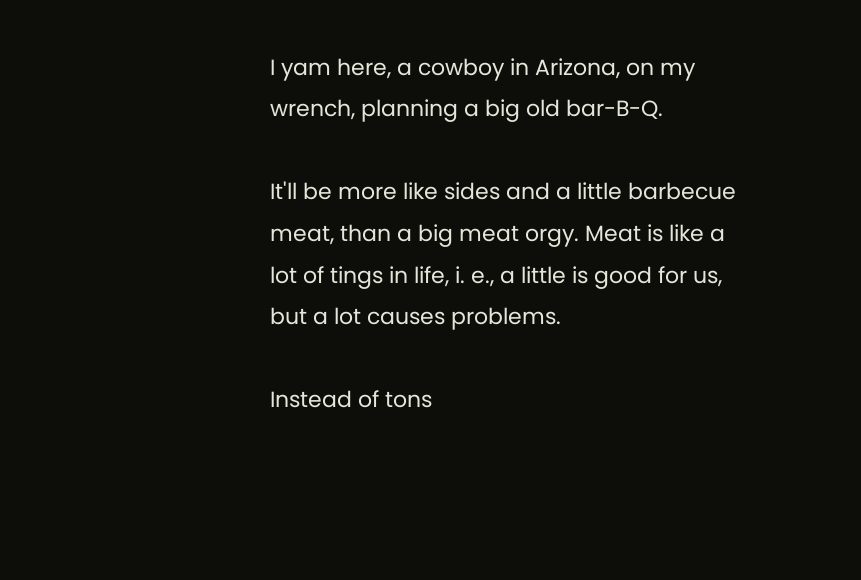I yam here, a cowboy in Arizona, on my wrench, planning a big old bar-B-Q.

It'll be more like sides and a little barbecue meat, than a big meat orgy. Meat is like a lot of tings in life, i. e., a little is good for us, but a lot causes problems.

Instead of tons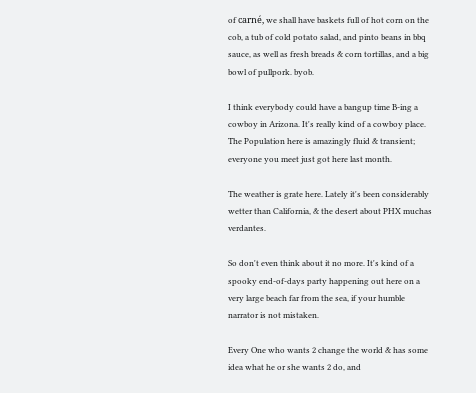of carné, we shall have baskets full of hot corn on the cob, a tub of cold potato salad, and pinto beans in bbq sauce, as well as fresh breads & corn tortillas, and a big bowl of pullpork. byob.

I think everybody could have a bangup time B-ing a cowboy in Arizona. It's really kind of a cowboy place. The Population here is amazingly fluid & transient; everyone you meet just got here last month.

The weather is grate here. Lately it's been considerably wetter than California, & the desert about PHX muchas verdantes.

So don't even think about it no more. It's kind of a spooky end-of-days party happening out here on a very large beach far from the sea, if your humble narrator is not mistaken.

Every One who wants 2 change the world & has some idea what he or she wants 2 do, and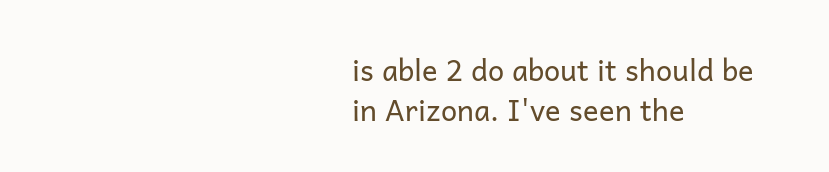is able 2 do about it should be in Arizona. I've seen the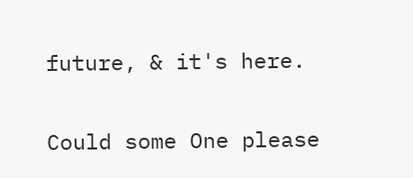future, & it's here.

Could some One please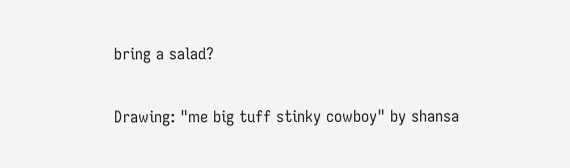bring a salad?

Drawing: "me big tuff stinky cowboy" by shansa